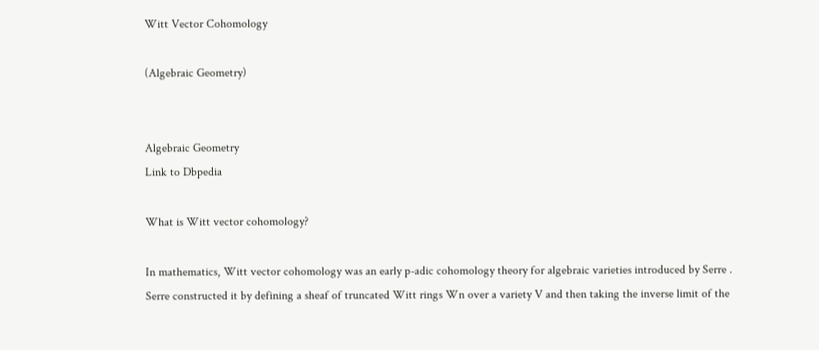Witt Vector Cohomology

(Algebraic Geometry)


Algebraic Geometry
Link to Dbpedia

What is Witt vector cohomology?

In mathematics, Witt vector cohomology was an early p-adic cohomology theory for algebraic varieties introduced by Serre . Serre constructed it by defining a sheaf of truncated Witt rings Wn over a variety V and then taking the inverse limit of the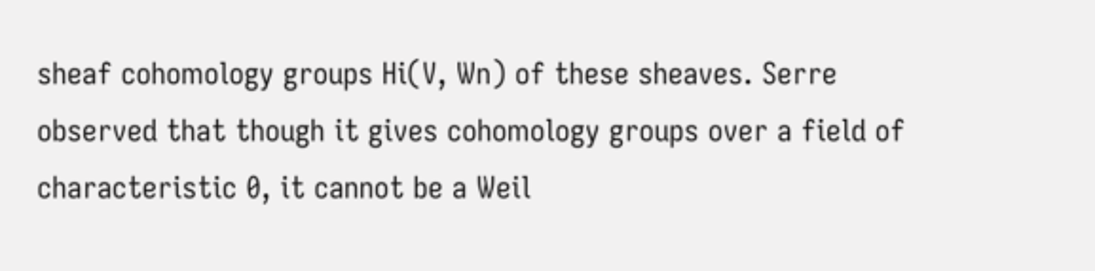sheaf cohomology groups Hi(V, Wn) of these sheaves. Serre observed that though it gives cohomology groups over a field of characteristic 0, it cannot be a Weil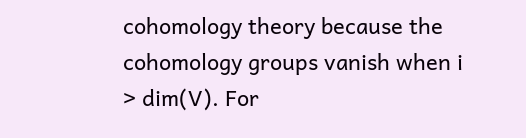cohomology theory because the cohomology groups vanish when i > dim(V). For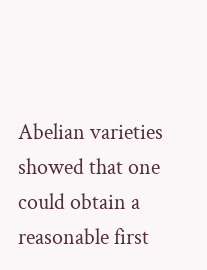Abelian varieties showed that one could obtain a reasonable first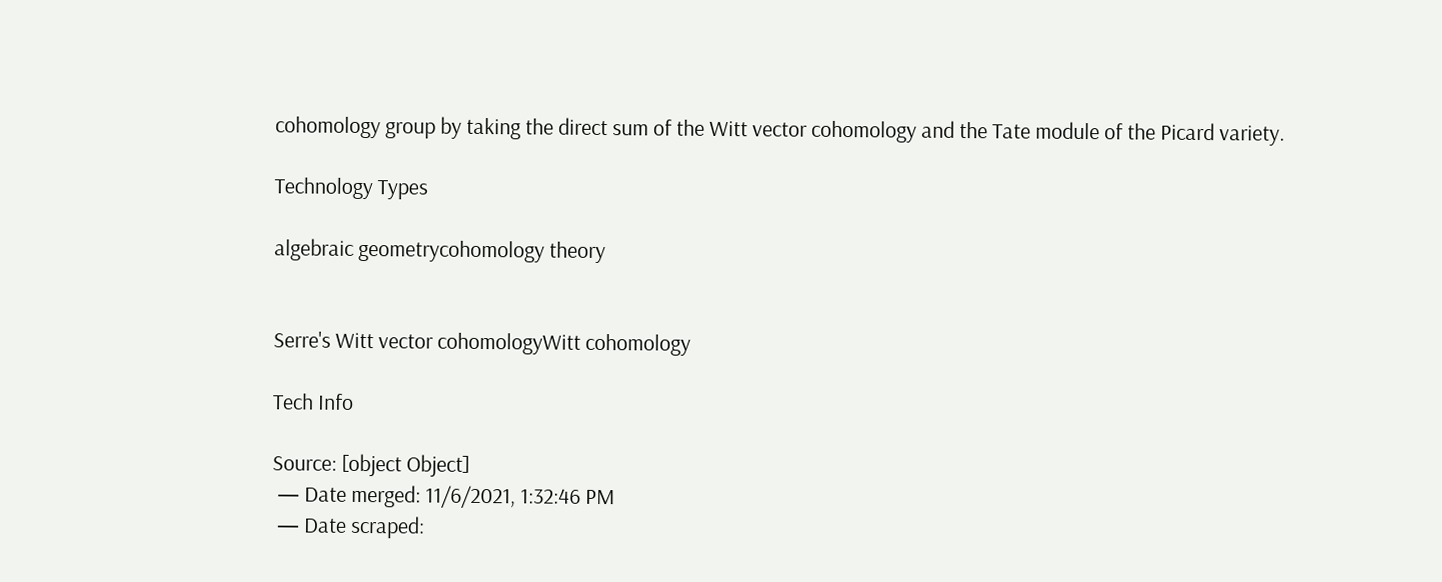cohomology group by taking the direct sum of the Witt vector cohomology and the Tate module of the Picard variety.

Technology Types

algebraic geometrycohomology theory


Serre's Witt vector cohomologyWitt cohomology

Tech Info

Source: [object Object]
 — Date merged: 11/6/2021, 1:32:46 PM
 — Date scraped: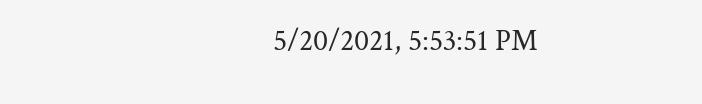5/20/2021, 5:53:51 PM